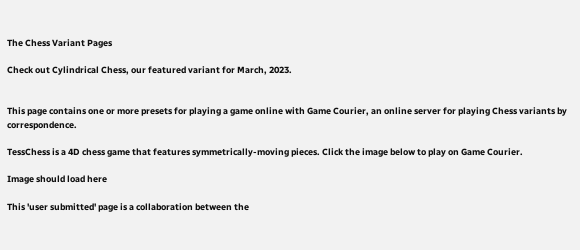The Chess Variant Pages

Check out Cylindrical Chess, our featured variant for March, 2023.


This page contains one or more presets for playing a game online with Game Courier, an online server for playing Chess variants by correspondence.

TessChess is a 4D chess game that features symmetrically-moving pieces. Click the image below to play on Game Courier.

Image should load here

This 'user submitted' page is a collaboration between the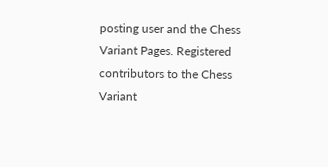posting user and the Chess Variant Pages. Registered contributors to the Chess Variant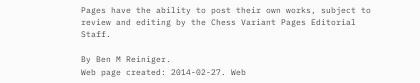Pages have the ability to post their own works, subject to review and editing by the Chess Variant Pages Editorial Staff.

By Ben M Reiniger.
Web page created: 2014-02-27. Web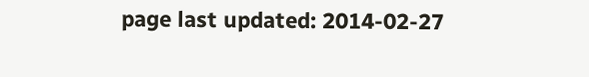page last updated: 2014-02-27